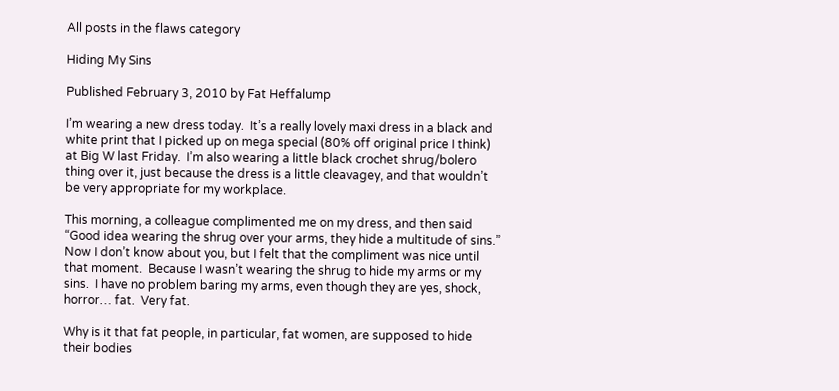All posts in the flaws category

Hiding My Sins

Published February 3, 2010 by Fat Heffalump

I’m wearing a new dress today.  It’s a really lovely maxi dress in a black and white print that I picked up on mega special (80% off original price I think) at Big W last Friday.  I’m also wearing a little black crochet shrug/bolero thing over it, just because the dress is a little cleavagey, and that wouldn’t be very appropriate for my workplace.

This morning, a colleague complimented me on my dress, and then said “Good idea wearing the shrug over your arms, they hide a multitude of sins.”  Now I don’t know about you, but I felt that the compliment was nice until that moment.  Because I wasn’t wearing the shrug to hide my arms or my sins.  I have no problem baring my arms, even though they are yes, shock, horror… fat.  Very fat.

Why is it that fat people, in particular, fat women, are supposed to hide their bodies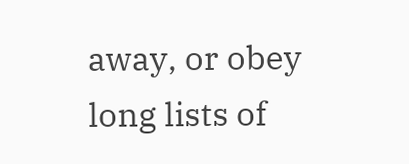away, or obey long lists of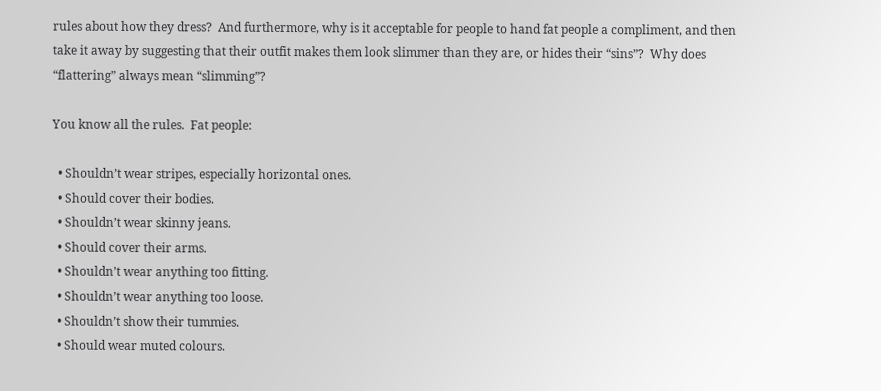rules about how they dress?  And furthermore, why is it acceptable for people to hand fat people a compliment, and then take it away by suggesting that their outfit makes them look slimmer than they are, or hides their “sins”?  Why does “flattering” always mean “slimming”?

You know all the rules.  Fat people:

  • Shouldn’t wear stripes, especially horizontal ones.
  • Should cover their bodies.
  • Shouldn’t wear skinny jeans.
  • Should cover their arms.
  • Shouldn’t wear anything too fitting.
  • Shouldn’t wear anything too loose.
  • Shouldn’t show their tummies.
  • Should wear muted colours.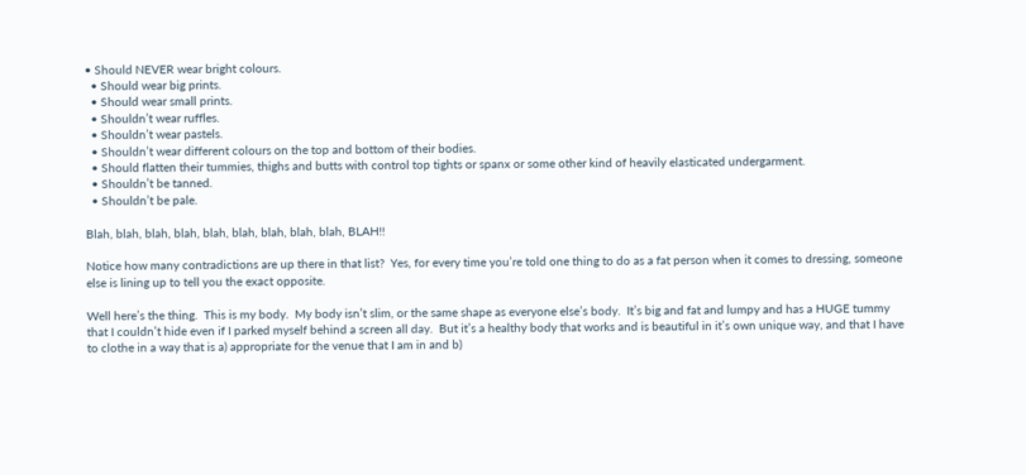• Should NEVER wear bright colours.
  • Should wear big prints.
  • Should wear small prints.
  • Shouldn’t wear ruffles.
  • Shouldn’t wear pastels.
  • Shouldn’t wear different colours on the top and bottom of their bodies.
  • Should flatten their tummies, thighs and butts with control top tights or spanx or some other kind of heavily elasticated undergarment.
  • Shouldn’t be tanned.
  • Shouldn’t be pale.

Blah, blah, blah, blah, blah, blah, blah, blah, blah, BLAH!!

Notice how many contradictions are up there in that list?  Yes, for every time you’re told one thing to do as a fat person when it comes to dressing, someone else is lining up to tell you the exact opposite.

Well here’s the thing.  This is my body.  My body isn’t slim, or the same shape as everyone else’s body.  It’s big and fat and lumpy and has a HUGE tummy that I couldn’t hide even if I parked myself behind a screen all day.  But it’s a healthy body that works and is beautiful in it’s own unique way, and that I have to clothe in a way that is a) appropriate for the venue that I am in and b)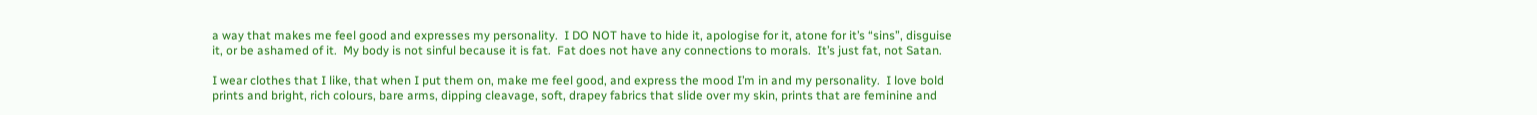a way that makes me feel good and expresses my personality.  I DO NOT have to hide it, apologise for it, atone for it’s “sins”, disguise it, or be ashamed of it.  My body is not sinful because it is fat.  Fat does not have any connections to morals.  It’s just fat, not Satan.

I wear clothes that I like, that when I put them on, make me feel good, and express the mood I’m in and my personality.  I love bold prints and bright, rich colours, bare arms, dipping cleavage, soft, drapey fabrics that slide over my skin, prints that are feminine and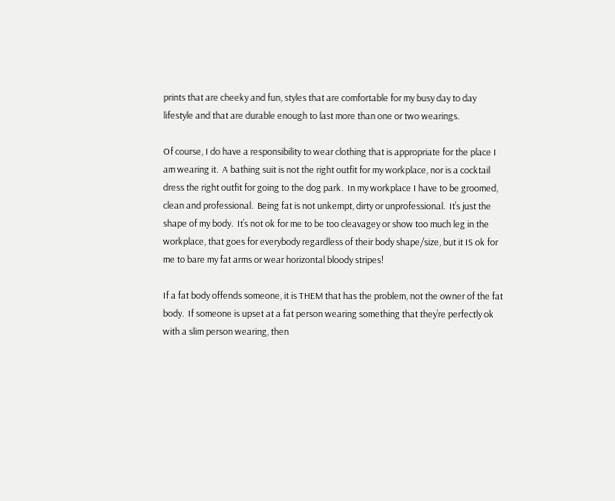prints that are cheeky and fun, styles that are comfortable for my busy day to day lifestyle and that are durable enough to last more than one or two wearings.

Of course, I do have a responsibility to wear clothing that is appropriate for the place I am wearing it.  A bathing suit is not the right outfit for my workplace, nor is a cocktail dress the right outfit for going to the dog park.  In my workplace I have to be groomed, clean and professional.  Being fat is not unkempt, dirty or unprofessional.  It’s just the shape of my body.  It’s not ok for me to be too cleavagey or show too much leg in the workplace, that goes for everybody regardless of their body shape/size, but it IS ok for me to bare my fat arms or wear horizontal bloody stripes!

If a fat body offends someone, it is THEM that has the problem, not the owner of the fat body.  If someone is upset at a fat person wearing something that they’re perfectly ok with a slim person wearing, then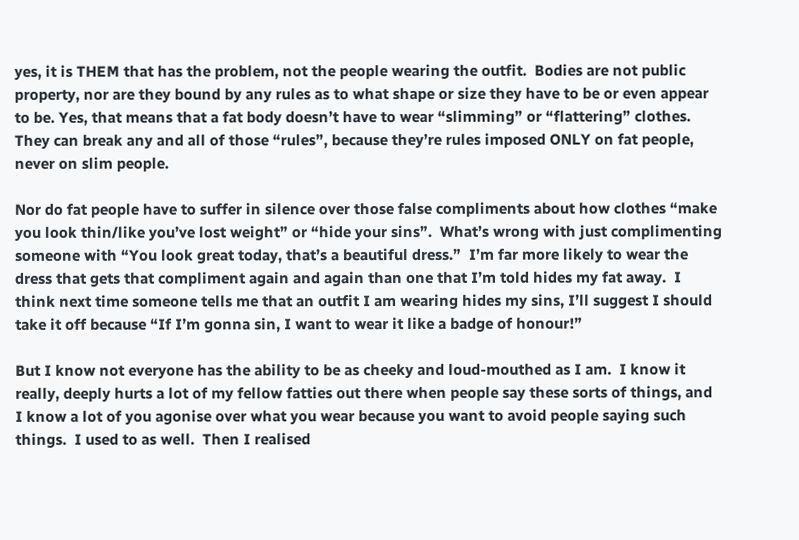yes, it is THEM that has the problem, not the people wearing the outfit.  Bodies are not public property, nor are they bound by any rules as to what shape or size they have to be or even appear to be. Yes, that means that a fat body doesn’t have to wear “slimming” or “flattering” clothes.  They can break any and all of those “rules”, because they’re rules imposed ONLY on fat people, never on slim people.

Nor do fat people have to suffer in silence over those false compliments about how clothes “make you look thin/like you’ve lost weight” or “hide your sins”.  What’s wrong with just complimenting someone with “You look great today, that’s a beautiful dress.”  I’m far more likely to wear the dress that gets that compliment again and again than one that I’m told hides my fat away.  I think next time someone tells me that an outfit I am wearing hides my sins, I’ll suggest I should take it off because “If I’m gonna sin, I want to wear it like a badge of honour!”

But I know not everyone has the ability to be as cheeky and loud-mouthed as I am.  I know it really, deeply hurts a lot of my fellow fatties out there when people say these sorts of things, and I know a lot of you agonise over what you wear because you want to avoid people saying such things.  I used to as well.  Then I realised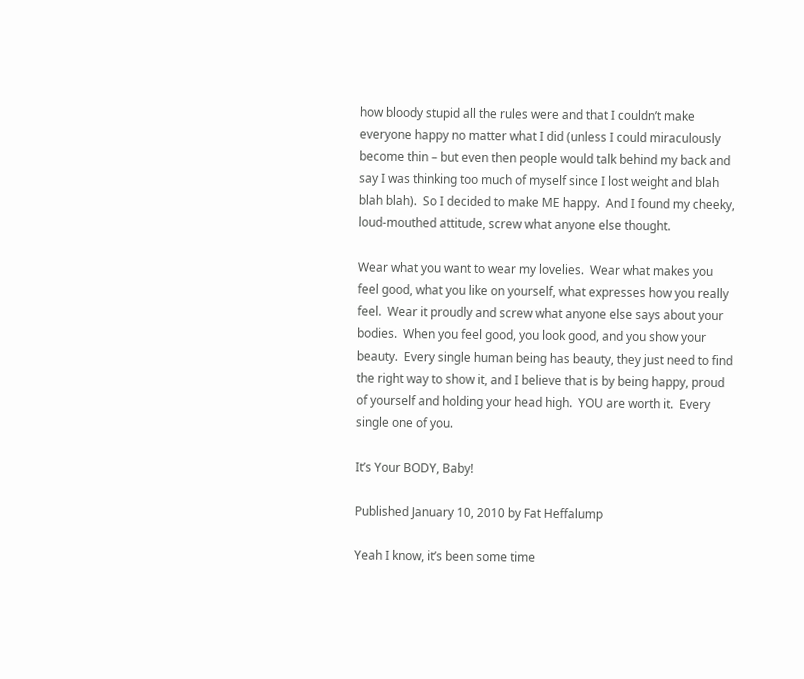how bloody stupid all the rules were and that I couldn’t make everyone happy no matter what I did (unless I could miraculously become thin – but even then people would talk behind my back and say I was thinking too much of myself since I lost weight and blah blah blah).  So I decided to make ME happy.  And I found my cheeky, loud-mouthed attitude, screw what anyone else thought.

Wear what you want to wear my lovelies.  Wear what makes you feel good, what you like on yourself, what expresses how you really feel.  Wear it proudly and screw what anyone else says about your bodies.  When you feel good, you look good, and you show your beauty.  Every single human being has beauty, they just need to find the right way to show it, and I believe that is by being happy, proud of yourself and holding your head high.  YOU are worth it.  Every single one of you.

It’s Your BODY, Baby!

Published January 10, 2010 by Fat Heffalump

Yeah I know, it’s been some time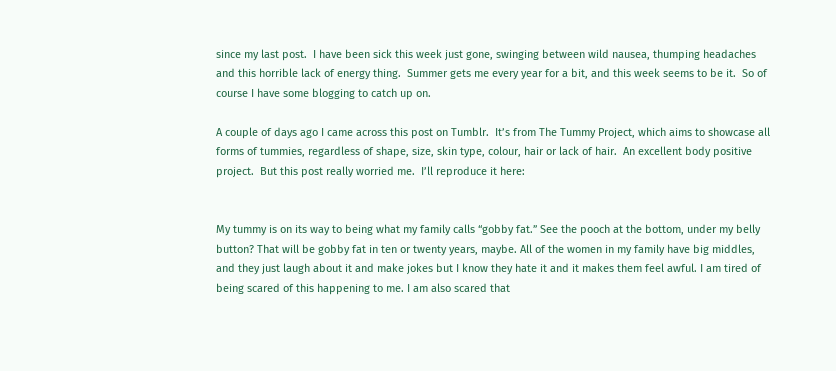since my last post.  I have been sick this week just gone, swinging between wild nausea, thumping headaches and this horrible lack of energy thing.  Summer gets me every year for a bit, and this week seems to be it.  So of course I have some blogging to catch up on.

A couple of days ago I came across this post on Tumblr.  It’s from The Tummy Project, which aims to showcase all forms of tummies, regardless of shape, size, skin type, colour, hair or lack of hair.  An excellent body positive project.  But this post really worried me.  I’ll reproduce it here:


My tummy is on its way to being what my family calls “gobby fat.” See the pooch at the bottom, under my belly button? That will be gobby fat in ten or twenty years, maybe. All of the women in my family have big middles, and they just laugh about it and make jokes but I know they hate it and it makes them feel awful. I am tired of being scared of this happening to me. I am also scared that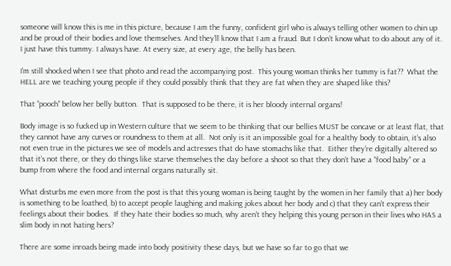someone will know this is me in this picture, because I am the funny, confident girl who is always telling other women to chin up and be proud of their bodies and love themselves. And they’ll know that I am a fraud. But I don’t know what to do about any of it. I just have this tummy. I always have. At every size, at every age, the belly has been.

I’m still shocked when I see that photo and read the accompanying post.  This young woman thinks her tummy is fat??  What the HELL are we teaching young people if they could possibly think that they are fat when they are shaped like this?

That “pooch” below her belly button.  That is supposed to be there, it is her bloody internal organs!

Body image is so fucked up in Western culture that we seem to be thinking that our bellies MUST be concave or at least flat, that they cannot have any curves or roundness to them at all.  Not only is it an impossible goal for a healthy body to obtain, it’s also not even true in the pictures we see of models and actresses that do have stomachs like that.  Either they’re digitally altered so that it’s not there, or they do things like starve themselves the day before a shoot so that they don’t have a “food baby” or a bump from where the food and internal organs naturally sit.

What disturbs me even more from the post is that this young woman is being taught by the women in her family that a) her body is something to be loathed, b) to accept people laughing and making jokes about her body and c) that they can’t express their feelings about their bodies.  If they hate their bodies so much, why aren’t they helping this young person in their lives who HAS a slim body in not hating hers?

There are some inroads being made into body positivity these days, but we have so far to go that we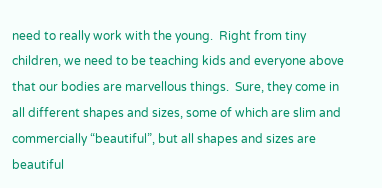need to really work with the young.  Right from tiny children, we need to be teaching kids and everyone above that our bodies are marvellous things.  Sure, they come in all different shapes and sizes, some of which are slim and commercially “beautiful”, but all shapes and sizes are beautiful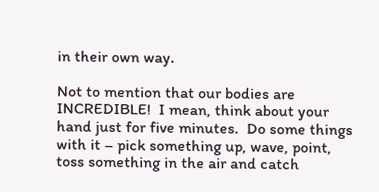in their own way.

Not to mention that our bodies are INCREDIBLE!  I mean, think about your hand just for five minutes.  Do some things with it – pick something up, wave, point, toss something in the air and catch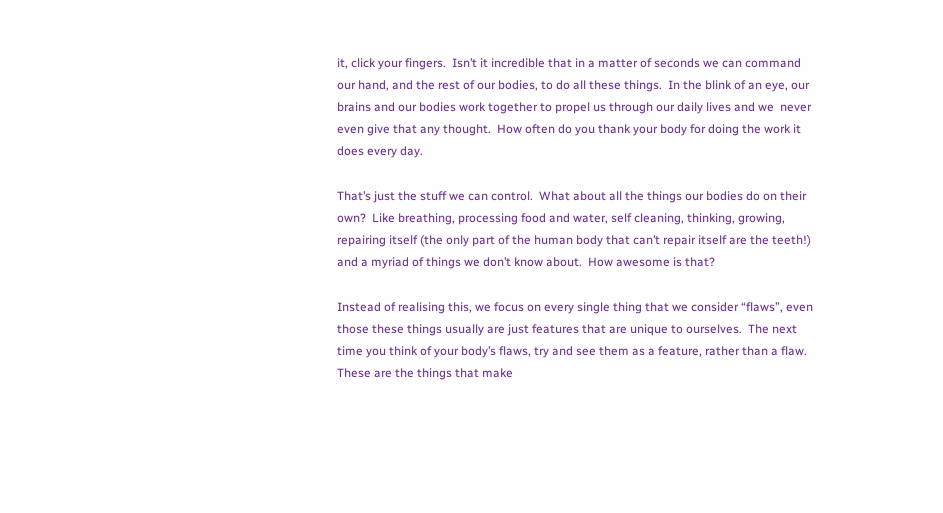it, click your fingers.  Isn’t it incredible that in a matter of seconds we can command our hand, and the rest of our bodies, to do all these things.  In the blink of an eye, our brains and our bodies work together to propel us through our daily lives and we  never even give that any thought.  How often do you thank your body for doing the work it does every day.

That’s just the stuff we can control.  What about all the things our bodies do on their own?  Like breathing, processing food and water, self cleaning, thinking, growing, repairing itself (the only part of the human body that can’t repair itself are the teeth!) and a myriad of things we don’t know about.  How awesome is that?

Instead of realising this, we focus on every single thing that we consider “flaws”, even those these things usually are just features that are unique to ourselves.  The next time you think of your body’s flaws, try and see them as a feature, rather than a flaw.  These are the things that make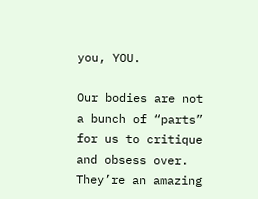you, YOU.

Our bodies are not a bunch of “parts” for us to critique and obsess over.  They’re an amazing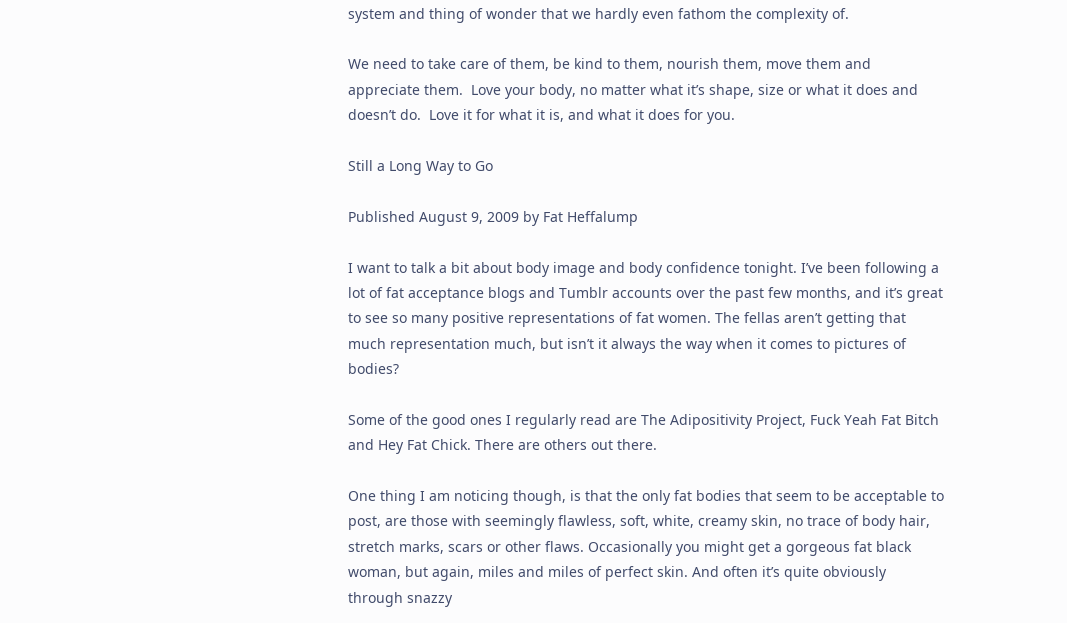system and thing of wonder that we hardly even fathom the complexity of.

We need to take care of them, be kind to them, nourish them, move them and appreciate them.  Love your body, no matter what it’s shape, size or what it does and doesn’t do.  Love it for what it is, and what it does for you.

Still a Long Way to Go

Published August 9, 2009 by Fat Heffalump

I want to talk a bit about body image and body confidence tonight. I’ve been following a lot of fat acceptance blogs and Tumblr accounts over the past few months, and it’s great to see so many positive representations of fat women. The fellas aren’t getting that much representation much, but isn’t it always the way when it comes to pictures of bodies?

Some of the good ones I regularly read are The Adipositivity Project, Fuck Yeah Fat Bitch and Hey Fat Chick. There are others out there.

One thing I am noticing though, is that the only fat bodies that seem to be acceptable to post, are those with seemingly flawless, soft, white, creamy skin, no trace of body hair, stretch marks, scars or other flaws. Occasionally you might get a gorgeous fat black woman, but again, miles and miles of perfect skin. And often it’s quite obviously through snazzy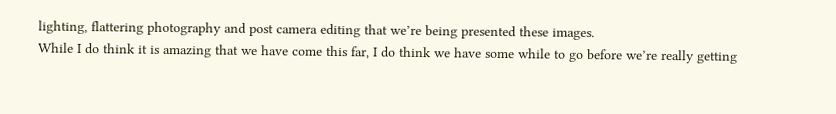lighting, flattering photography and post camera editing that we’re being presented these images.
While I do think it is amazing that we have come this far, I do think we have some while to go before we’re really getting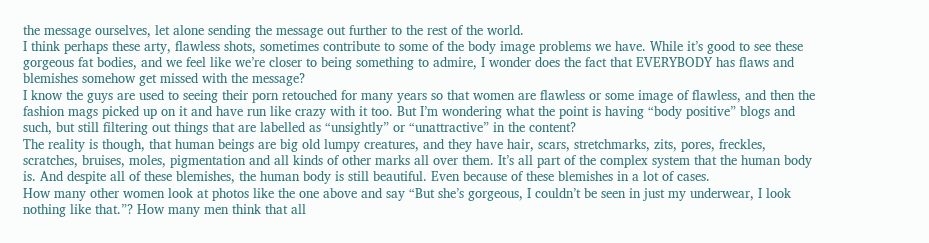the message ourselves, let alone sending the message out further to the rest of the world.
I think perhaps these arty, flawless shots, sometimes contribute to some of the body image problems we have. While it’s good to see these gorgeous fat bodies, and we feel like we’re closer to being something to admire, I wonder does the fact that EVERYBODY has flaws and blemishes somehow get missed with the message?
I know the guys are used to seeing their porn retouched for many years so that women are flawless or some image of flawless, and then the fashion mags picked up on it and have run like crazy with it too. But I’m wondering what the point is having “body positive” blogs and such, but still filtering out things that are labelled as “unsightly” or “unattractive” in the content?
The reality is though, that human beings are big old lumpy creatures, and they have hair, scars, stretchmarks, zits, pores, freckles, scratches, bruises, moles, pigmentation and all kinds of other marks all over them. It’s all part of the complex system that the human body is. And despite all of these blemishes, the human body is still beautiful. Even because of these blemishes in a lot of cases.
How many other women look at photos like the one above and say “But she’s gorgeous, I couldn’t be seen in just my underwear, I look nothing like that.”? How many men think that all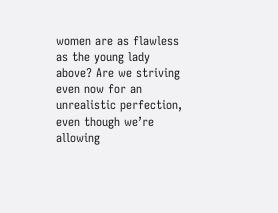women are as flawless as the young lady above? Are we striving even now for an unrealistic perfection, even though we’re allowing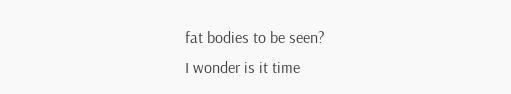fat bodies to be seen?
I wonder is it time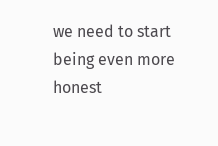we need to start being even more honest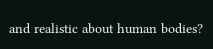and realistic about human bodies?